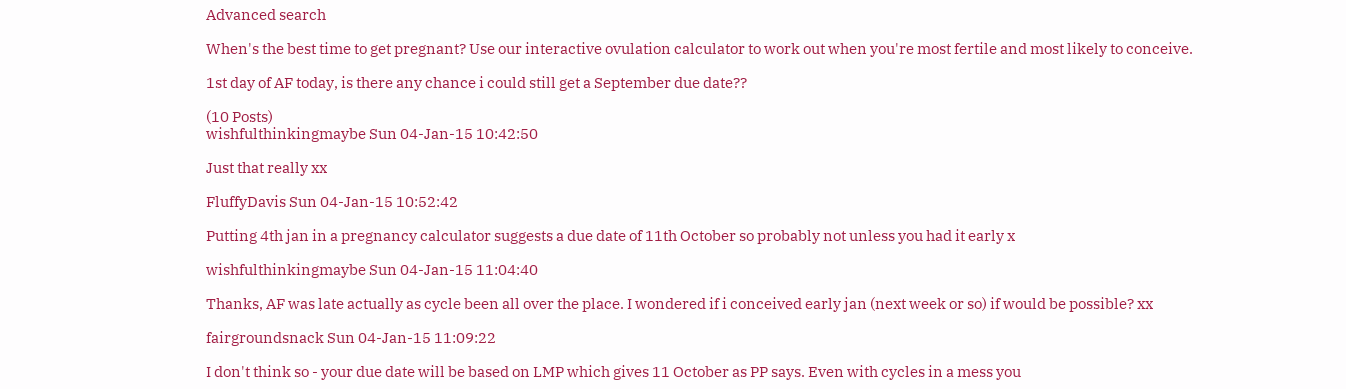Advanced search

When's the best time to get pregnant? Use our interactive ovulation calculator to work out when you're most fertile and most likely to conceive.

1st day of AF today, is there any chance i could still get a September due date??

(10 Posts)
wishfulthinkingmaybe Sun 04-Jan-15 10:42:50

Just that really xx

FluffyDavis Sun 04-Jan-15 10:52:42

Putting 4th jan in a pregnancy calculator suggests a due date of 11th October so probably not unless you had it early x

wishfulthinkingmaybe Sun 04-Jan-15 11:04:40

Thanks, AF was late actually as cycle been all over the place. I wondered if i conceived early jan (next week or so) if would be possible? xx

fairgroundsnack Sun 04-Jan-15 11:09:22

I don't think so - your due date will be based on LMP which gives 11 October as PP says. Even with cycles in a mess you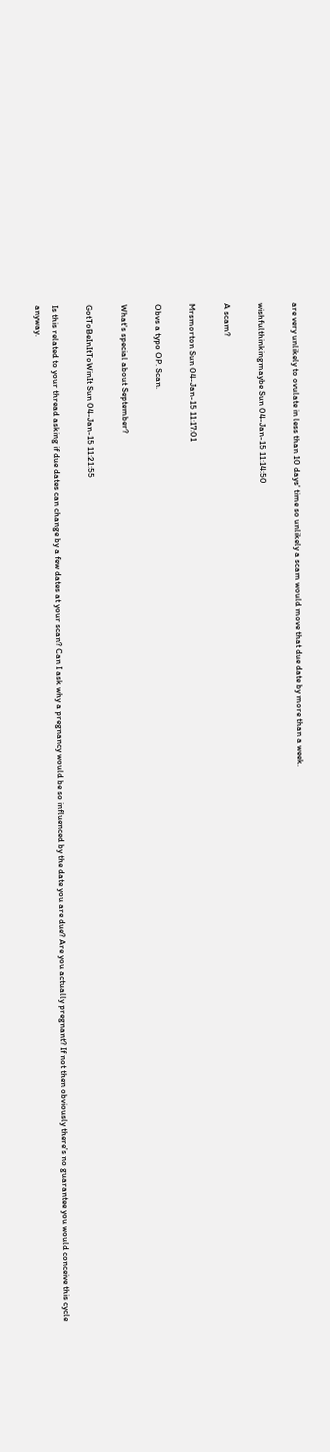are very unlikely to ovulate in less than 10 days' time so unlikely a scam would move that due date by more than a week.

wishfulthinkingmaybe Sun 04-Jan-15 11:14:50

A scam?

Mrsmorton Sun 04-Jan-15 11:17:01

Obvs a typo OP. Scan.

What's special about September?

GotToBeInItToWinIt Sun 04-Jan-15 11:21:55

Is this related to your thread asking if due dates can change by a few dates at your scan? Can I ask why a pregnancy would be so influenced by the date you are due? Are you actually pregnant? If not then obviously there's no guarantee you would conceive this cycle anyway.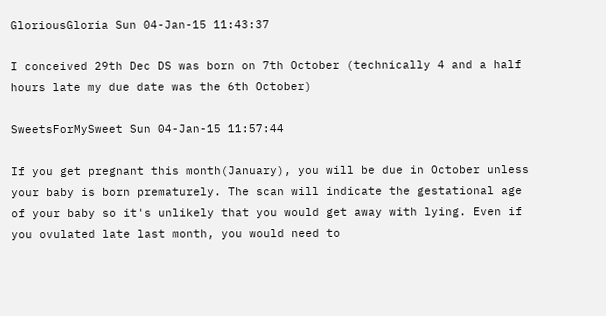GloriousGloria Sun 04-Jan-15 11:43:37

I conceived 29th Dec DS was born on 7th October (technically 4 and a half hours late my due date was the 6th October)

SweetsForMySweet Sun 04-Jan-15 11:57:44

If you get pregnant this month(January), you will be due in October unless your baby is born prematurely. The scan will indicate the gestational age of your baby so it's unlikely that you would get away with lying. Even if you ovulated late last month, you would need to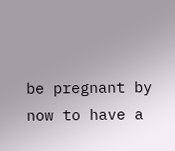be pregnant by now to have a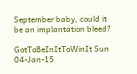September baby, could it be an implantation bleed?

GotToBeInItToWinIt Sun 04-Jan-15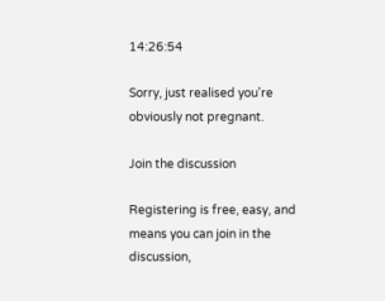14:26:54

Sorry, just realised you're obviously not pregnant.

Join the discussion

Registering is free, easy, and means you can join in the discussion,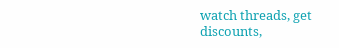watch threads, get discounts,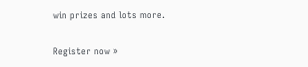win prizes and lots more.

Register now »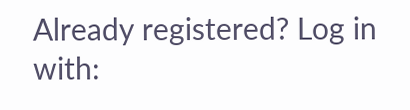Already registered? Log in with: